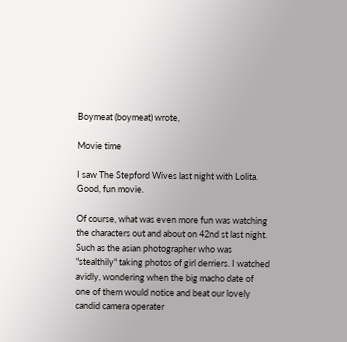Boymeat (boymeat) wrote,

Movie time

I saw The Stepford Wives last night with Lolita. Good, fun movie.

Of course, what was even more fun was watching the characters out and about on 42nd st last night. Such as the asian photographer who was "stealthily" taking photos of girl derriers. I watched avidly, wondering when the big macho date of one of them would notice and beat our lovely candid camera operater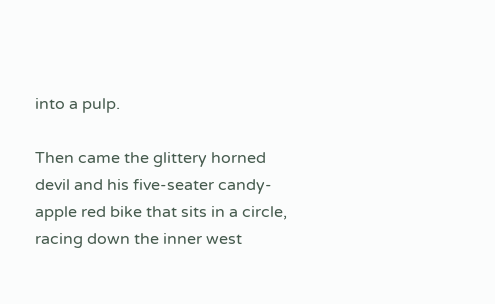into a pulp.

Then came the glittery horned devil and his five-seater candy-apple red bike that sits in a circle, racing down the inner west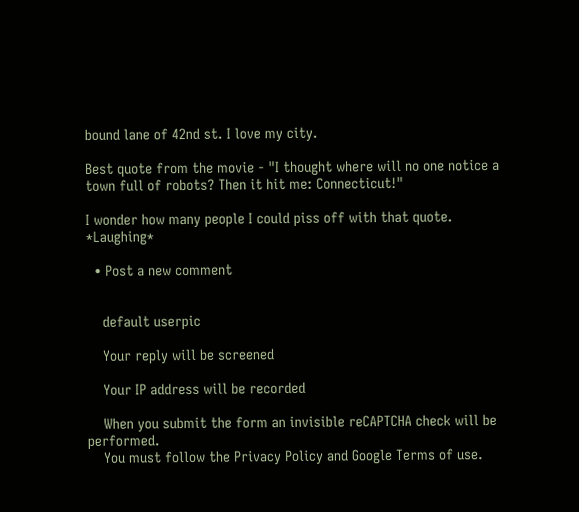bound lane of 42nd st. I love my city.

Best quote from the movie - "I thought where will no one notice a town full of robots? Then it hit me: Connecticut!"

I wonder how many people I could piss off with that quote. *Laughing*

  • Post a new comment


    default userpic

    Your reply will be screened

    Your IP address will be recorded

    When you submit the form an invisible reCAPTCHA check will be performed.
    You must follow the Privacy Policy and Google Terms of use.